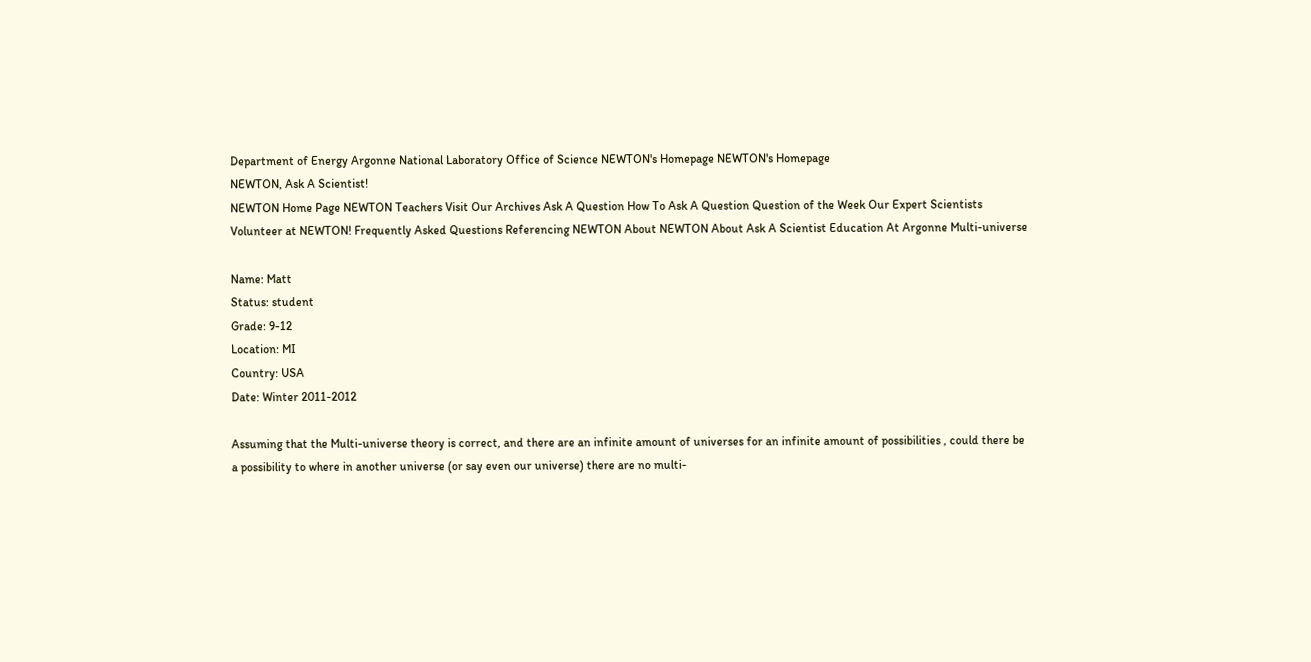Department of Energy Argonne National Laboratory Office of Science NEWTON's Homepage NEWTON's Homepage
NEWTON, Ask A Scientist!
NEWTON Home Page NEWTON Teachers Visit Our Archives Ask A Question How To Ask A Question Question of the Week Our Expert Scientists Volunteer at NEWTON! Frequently Asked Questions Referencing NEWTON About NEWTON About Ask A Scientist Education At Argonne Multi-universe

Name: Matt
Status: student
Grade: 9-12
Location: MI
Country: USA
Date: Winter 2011-2012

Assuming that the Multi-universe theory is correct, and there are an infinite amount of universes for an infinite amount of possibilities , could there be a possibility to where in another universe (or say even our universe) there are no multi-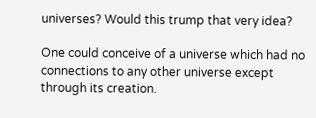universes? Would this trump that very idea?

One could conceive of a universe which had no connections to any other universe except through its creation.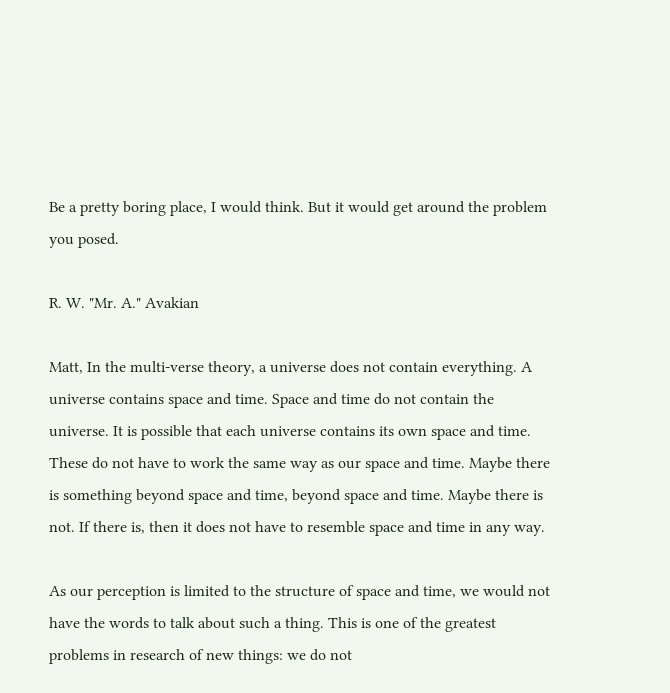Be a pretty boring place, I would think. But it would get around the problem you posed.

R. W. "Mr. A." Avakian

Matt, In the multi-verse theory, a universe does not contain everything. A universe contains space and time. Space and time do not contain the universe. It is possible that each universe contains its own space and time. These do not have to work the same way as our space and time. Maybe there is something beyond space and time, beyond space and time. Maybe there is not. If there is, then it does not have to resemble space and time in any way.

As our perception is limited to the structure of space and time, we would not have the words to talk about such a thing. This is one of the greatest problems in research of new things: we do not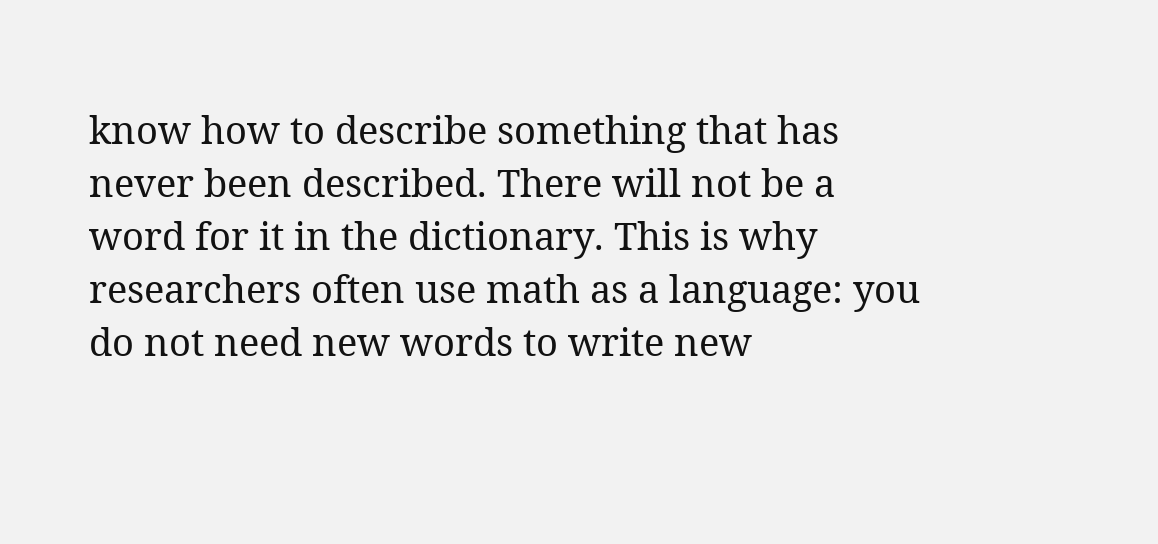know how to describe something that has never been described. There will not be a word for it in the dictionary. This is why researchers often use math as a language: you do not need new words to write new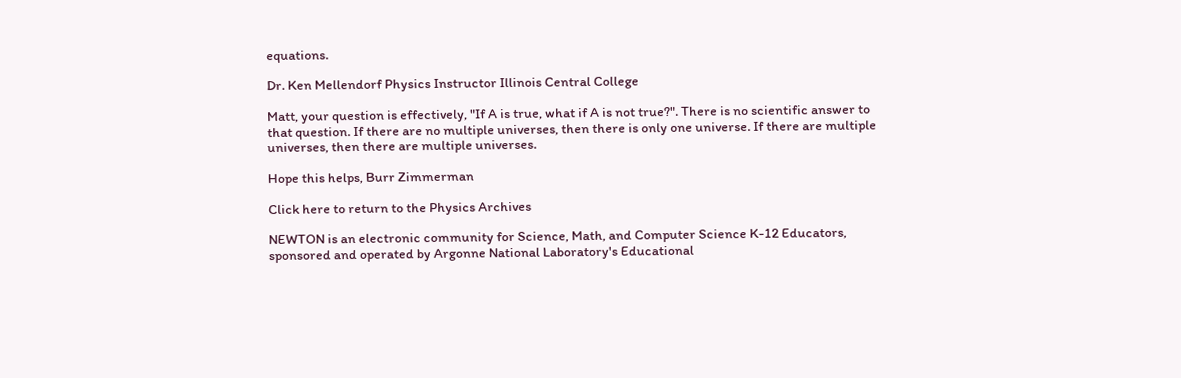equations.

Dr. Ken Mellendorf Physics Instructor Illinois Central College

Matt, your question is effectively, "If A is true, what if A is not true?". There is no scientific answer to that question. If there are no multiple universes, then there is only one universe. If there are multiple universes, then there are multiple universes.

Hope this helps, Burr Zimmerman

Click here to return to the Physics Archives

NEWTON is an electronic community for Science, Math, and Computer Science K-12 Educators, sponsored and operated by Argonne National Laboratory's Educational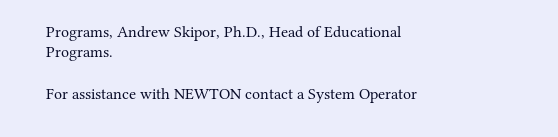Programs, Andrew Skipor, Ph.D., Head of Educational Programs.

For assistance with NEWTON contact a System Operator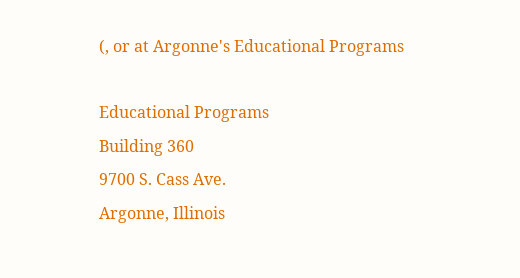(, or at Argonne's Educational Programs

Educational Programs
Building 360
9700 S. Cass Ave.
Argonne, Illinois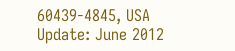60439-4845, USA
Update: June 2012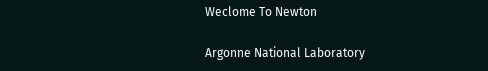Weclome To Newton

Argonne National Laboratory